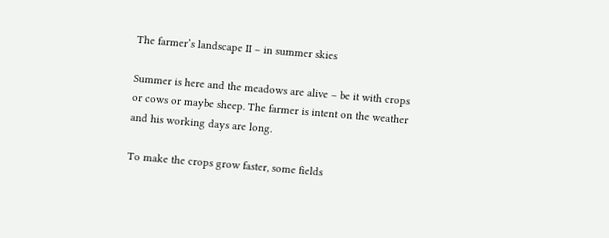The farmer’s landscape II – in summer skies

Summer is here and the meadows are alive – be it with crops or cows or maybe sheep. The farmer is intent on the weather and his working days are long.

To make the crops grow faster, some fields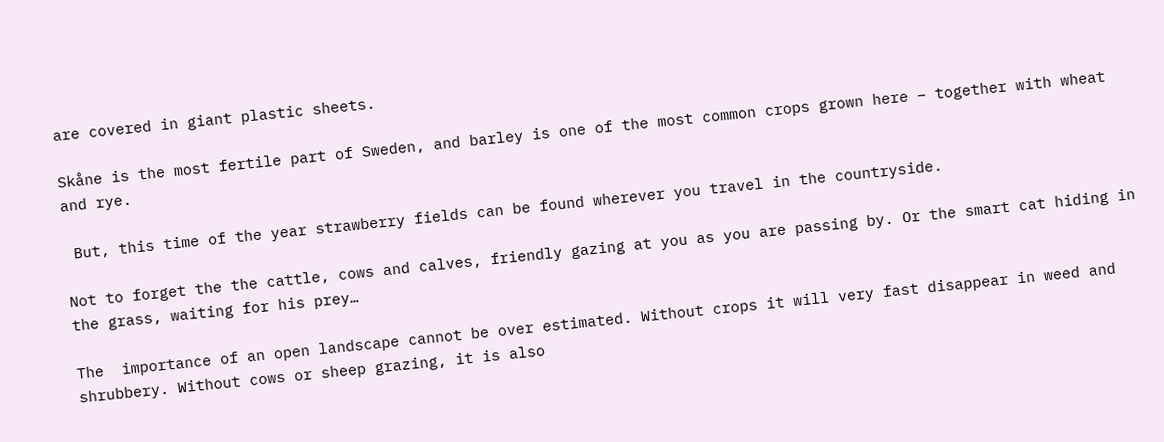are covered in giant plastic sheets.

Skåne is the most fertile part of Sweden, and barley is one of the most common crops grown here – together with wheat and rye.

 But, this time of the year strawberry fields can be found wherever you travel in the countryside.

Not to forget the the cattle, cows and calves, friendly gazing at you as you are passing by. Or the smart cat hiding in the grass, waiting for his prey…

The  importance of an open landscape cannot be over estimated. Without crops it will very fast disappear in weed and shrubbery. Without cows or sheep grazing, it is also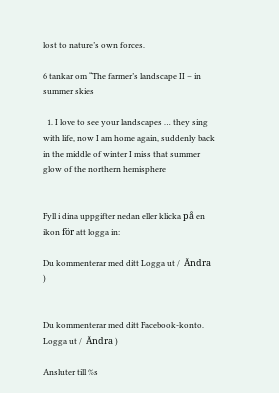lost to nature’s own forces.

6 tankar om “The farmer’s landscape II – in summer skies

  1. I love to see your landscapes … they sing with life, now I am home again, suddenly back in the middle of winter I miss that summer glow of the northern hemisphere


Fyll i dina uppgifter nedan eller klicka på en ikon för att logga in:

Du kommenterar med ditt Logga ut /  Ändra )


Du kommenterar med ditt Facebook-konto. Logga ut /  Ändra )

Ansluter till %s